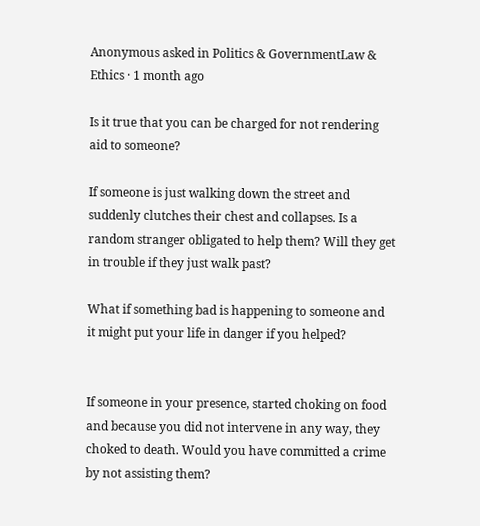Anonymous asked in Politics & GovernmentLaw & Ethics · 1 month ago

Is it true that you can be charged for not rendering aid to someone?

If someone is just walking down the street and suddenly clutches their chest and collapses. Is a random stranger obligated to help them? Will they get in trouble if they just walk past?

What if something bad is happening to someone and it might put your life in danger if you helped?


If someone in your presence, started choking on food and because you did not intervene in any way, they choked to death. Would you have committed a crime by not assisting them?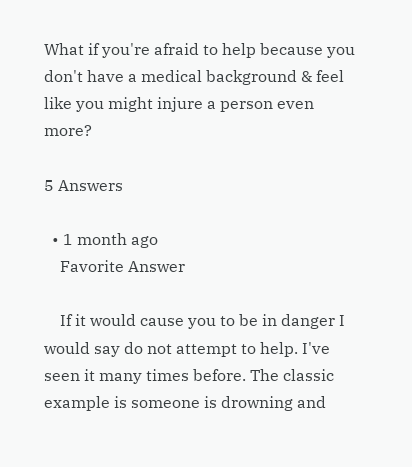What if you're afraid to help because you don't have a medical background & feel like you might injure a person even more?

5 Answers

  • 1 month ago
    Favorite Answer

    If it would cause you to be in danger I would say do not attempt to help. I've seen it many times before. The classic example is someone is drowning and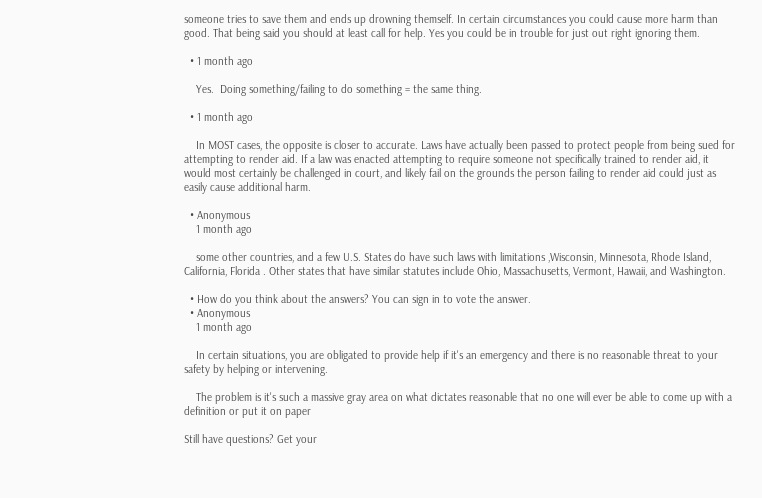someone tries to save them and ends up drowning themself. In certain circumstances you could cause more harm than good. That being said you should at least call for help. Yes you could be in trouble for just out right ignoring them.

  • 1 month ago

    Yes.  Doing something/failing to do something = the same thing.

  • 1 month ago

    In MOST cases, the opposite is closer to accurate. Laws have actually been passed to protect people from being sued for attempting to render aid. If a law was enacted attempting to require someone not specifically trained to render aid, it would most certainly be challenged in court, and likely fail on the grounds the person failing to render aid could just as easily cause additional harm.

  • Anonymous
    1 month ago

    some other countries, and a few U.S. States do have such laws with limitations ,Wisconsin, Minnesota, Rhode Island, California, Florida . Other states that have similar statutes include Ohio, Massachusetts, Vermont, Hawaii, and Washington.

  • How do you think about the answers? You can sign in to vote the answer.
  • Anonymous
    1 month ago

    In certain situations, you are obligated to provide help if it's an emergency and there is no reasonable threat to your safety by helping or intervening.

    The problem is it's such a massive gray area on what dictates reasonable that no one will ever be able to come up with a definition or put it on paper

Still have questions? Get your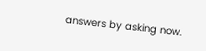answers by asking now.